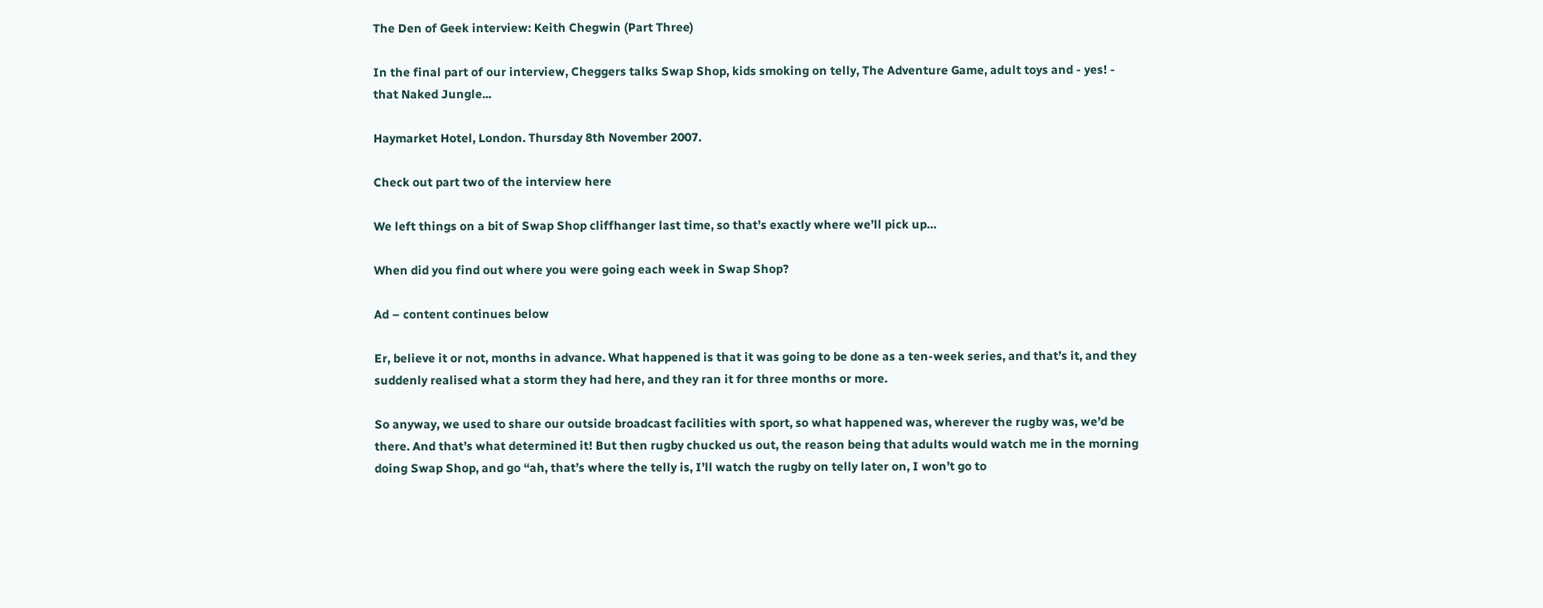The Den of Geek interview: Keith Chegwin (Part Three)

In the final part of our interview, Cheggers talks Swap Shop, kids smoking on telly, The Adventure Game, adult toys and - yes! - that Naked Jungle...

Haymarket Hotel, London. Thursday 8th November 2007.

Check out part two of the interview here

We left things on a bit of Swap Shop cliffhanger last time, so that’s exactly where we’ll pick up…

When did you find out where you were going each week in Swap Shop?

Ad – content continues below

Er, believe it or not, months in advance. What happened is that it was going to be done as a ten-week series, and that’s it, and they suddenly realised what a storm they had here, and they ran it for three months or more.

So anyway, we used to share our outside broadcast facilities with sport, so what happened was, wherever the rugby was, we’d be there. And that’s what determined it! But then rugby chucked us out, the reason being that adults would watch me in the morning doing Swap Shop, and go “ah, that’s where the telly is, I’ll watch the rugby on telly later on, I won’t go to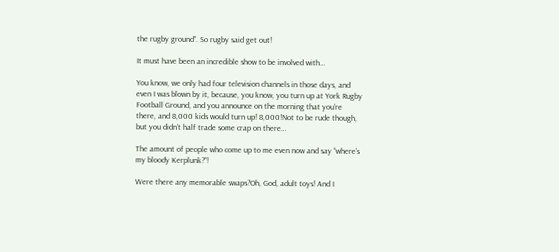the rugby ground”. So rugby said get out!

It must have been an incredible show to be involved with…

You know, we only had four television channels in those days, and even I was blown by it, because, you know, you turn up at York Rugby Football Ground, and you announce on the morning that you’re there, and 8,000 kids would turn up! 8,000!Not to be rude though, but you didn’t half trade some crap on there…

The amount of people who come up to me even now and say “where’s my bloody Kerplunk?”!

Were there any memorable swaps?Oh, God, adult toys! And I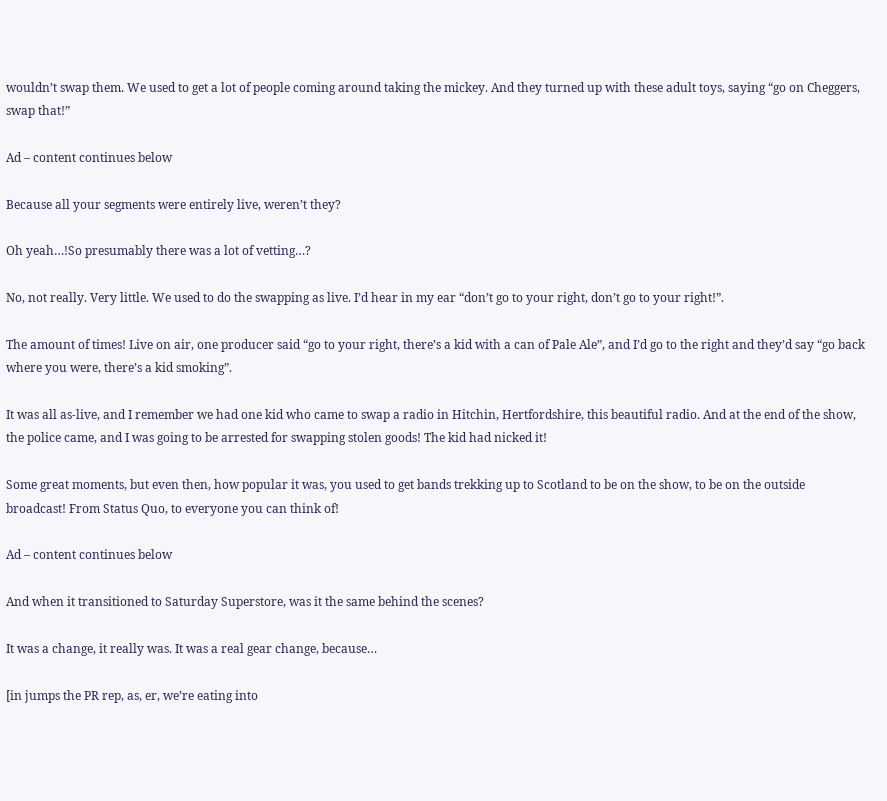wouldn’t swap them. We used to get a lot of people coming around taking the mickey. And they turned up with these adult toys, saying “go on Cheggers, swap that!”

Ad – content continues below

Because all your segments were entirely live, weren’t they?

Oh yeah…!So presumably there was a lot of vetting…?

No, not really. Very little. We used to do the swapping as live. I’d hear in my ear “don’t go to your right, don’t go to your right!”.

The amount of times! Live on air, one producer said “go to your right, there’s a kid with a can of Pale Ale”, and I’d go to the right and they’d say “go back where you were, there’s a kid smoking”.

It was all as-live, and I remember we had one kid who came to swap a radio in Hitchin, Hertfordshire, this beautiful radio. And at the end of the show, the police came, and I was going to be arrested for swapping stolen goods! The kid had nicked it!

Some great moments, but even then, how popular it was, you used to get bands trekking up to Scotland to be on the show, to be on the outside broadcast! From Status Quo, to everyone you can think of!

Ad – content continues below

And when it transitioned to Saturday Superstore, was it the same behind the scenes?

It was a change, it really was. It was a real gear change, because…

[in jumps the PR rep, as, er, we’re eating into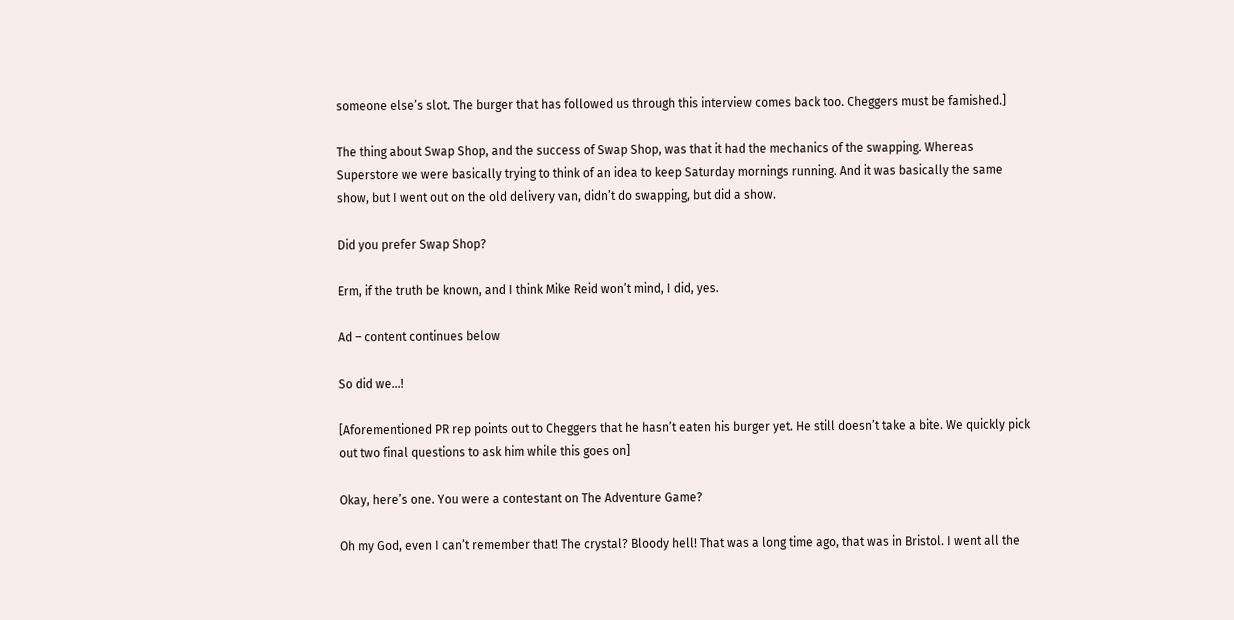someone else’s slot. The burger that has followed us through this interview comes back too. Cheggers must be famished.]

The thing about Swap Shop, and the success of Swap Shop, was that it had the mechanics of the swapping. Whereas Superstore we were basically trying to think of an idea to keep Saturday mornings running. And it was basically the same show, but I went out on the old delivery van, didn’t do swapping, but did a show.

Did you prefer Swap Shop?

Erm, if the truth be known, and I think Mike Reid won’t mind, I did, yes.

Ad – content continues below

So did we…!

[Aforementioned PR rep points out to Cheggers that he hasn’t eaten his burger yet. He still doesn’t take a bite. We quickly pick out two final questions to ask him while this goes on]

Okay, here’s one. You were a contestant on The Adventure Game?

Oh my God, even I can’t remember that! The crystal? Bloody hell! That was a long time ago, that was in Bristol. I went all the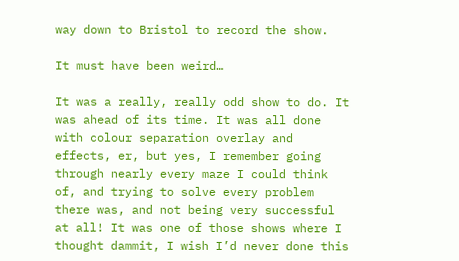way down to Bristol to record the show.

It must have been weird…

It was a really, really odd show to do. It was ahead of its time. It was all done with colour separation overlay and effects, er, but yes, I remember going through nearly every maze I could think of, and trying to solve every problem there was, and not being very successful at all! It was one of those shows where I thought dammit, I wish I’d never done this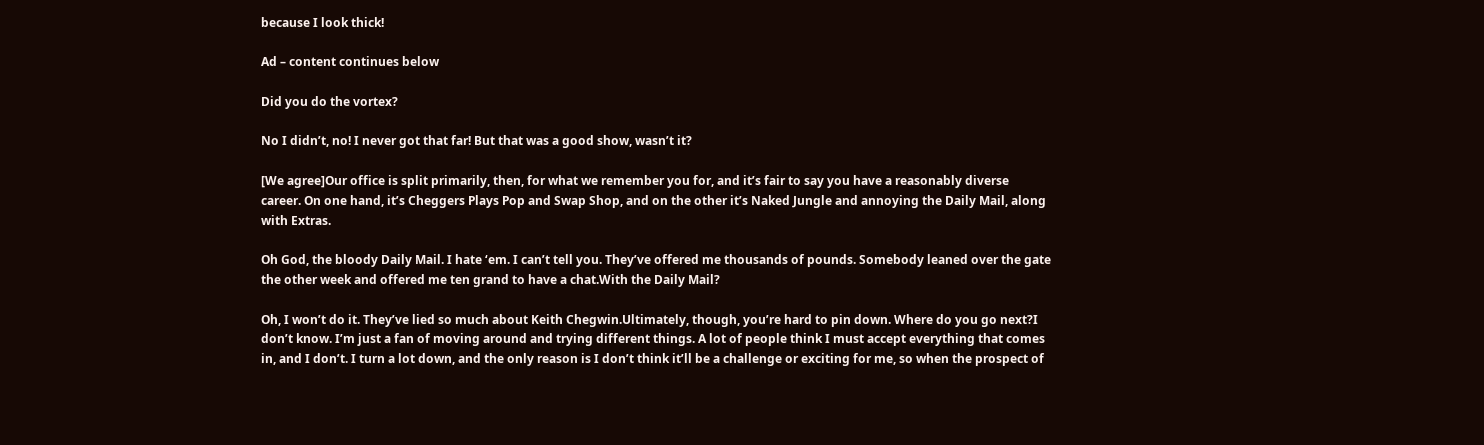because I look thick!

Ad – content continues below

Did you do the vortex?

No I didn’t, no! I never got that far! But that was a good show, wasn’t it?

[We agree]Our office is split primarily, then, for what we remember you for, and it’s fair to say you have a reasonably diverse career. On one hand, it’s Cheggers Plays Pop and Swap Shop, and on the other it’s Naked Jungle and annoying the Daily Mail, along with Extras.

Oh God, the bloody Daily Mail. I hate ‘em. I can’t tell you. They’ve offered me thousands of pounds. Somebody leaned over the gate the other week and offered me ten grand to have a chat.With the Daily Mail?

Oh, I won’t do it. They’ve lied so much about Keith Chegwin.Ultimately, though, you’re hard to pin down. Where do you go next?I don’t know. I’m just a fan of moving around and trying different things. A lot of people think I must accept everything that comes in, and I don’t. I turn a lot down, and the only reason is I don’t think it’ll be a challenge or exciting for me, so when the prospect of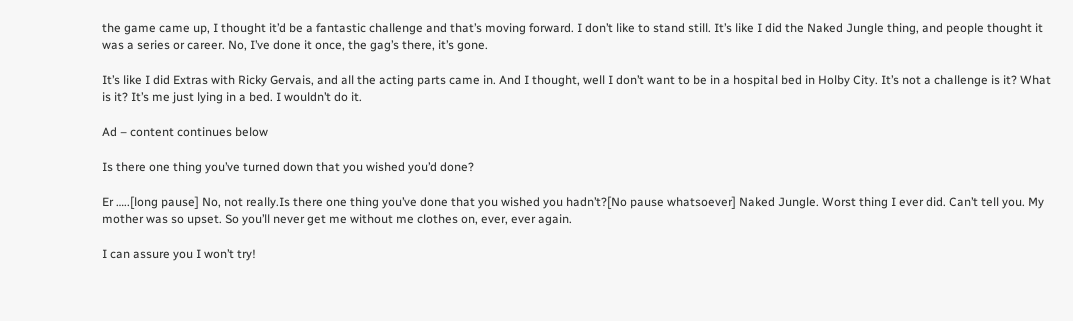the game came up, I thought it’d be a fantastic challenge and that’s moving forward. I don’t like to stand still. It’s like I did the Naked Jungle thing, and people thought it was a series or career. No, I’ve done it once, the gag’s there, it’s gone.

It’s like I did Extras with Ricky Gervais, and all the acting parts came in. And I thought, well I don’t want to be in a hospital bed in Holby City. It’s not a challenge is it? What is it? It’s me just lying in a bed. I wouldn’t do it.

Ad – content continues below

Is there one thing you’ve turned down that you wished you’d done?

Er …..[long pause] No, not really.Is there one thing you’ve done that you wished you hadn’t?[No pause whatsoever] Naked Jungle. Worst thing I ever did. Can’t tell you. My mother was so upset. So you’ll never get me without me clothes on, ever, ever again.

I can assure you I won’t try!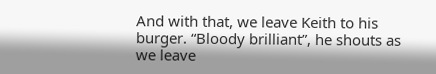And with that, we leave Keith to his burger. “Bloody brilliant”, he shouts as we leave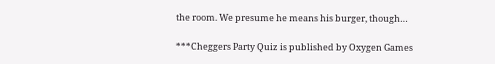the room. We presume he means his burger, though…

***Cheggers Party Quiz is published by Oxygen Games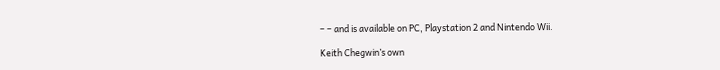– – and is available on PC, Playstation 2 and Nintendo Wii.

Keith Chegwin’s own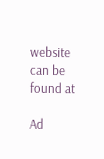website can be found at

Ad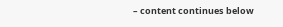– content continues below